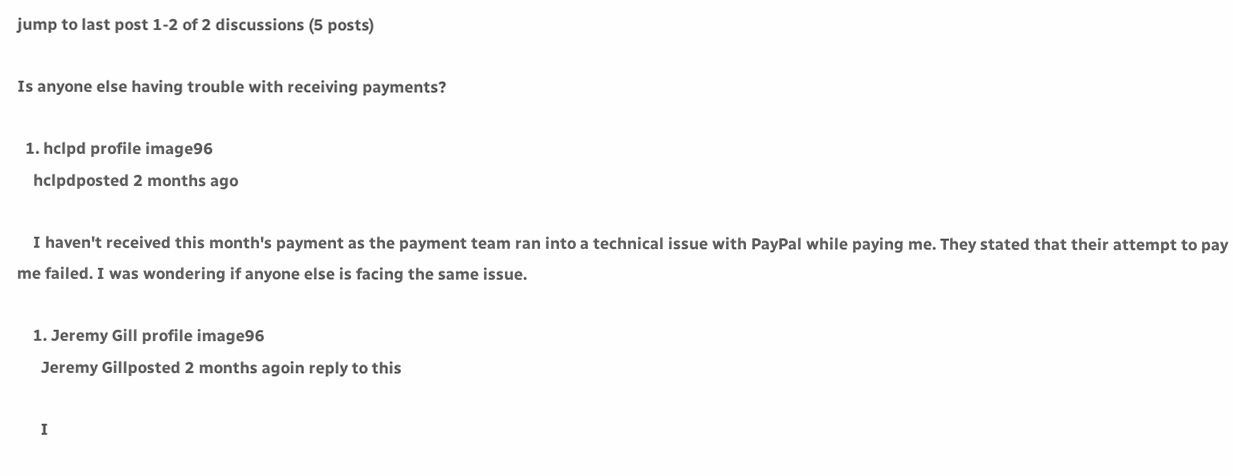jump to last post 1-2 of 2 discussions (5 posts)

Is anyone else having trouble with receiving payments?

  1. hclpd profile image96
    hclpdposted 2 months ago

    I haven't received this month's payment as the payment team ran into a technical issue with PayPal while paying me. They stated that their attempt to pay me failed. I was wondering if anyone else is facing the same issue.

    1. Jeremy Gill profile image96
      Jeremy Gillposted 2 months agoin reply to this

      I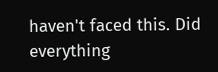haven't faced this. Did everything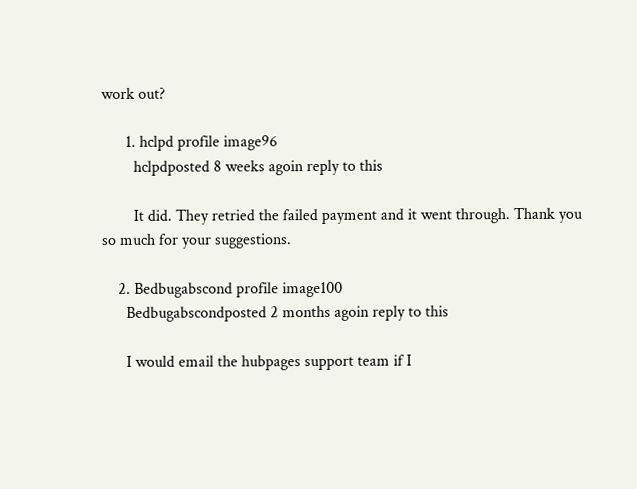work out?

      1. hclpd profile image96
        hclpdposted 8 weeks agoin reply to this

        It did. They retried the failed payment and it went through. Thank you so much for your suggestions.

    2. Bedbugabscond profile image100
      Bedbugabscondposted 2 months agoin reply to this

      I would email the hubpages support team if I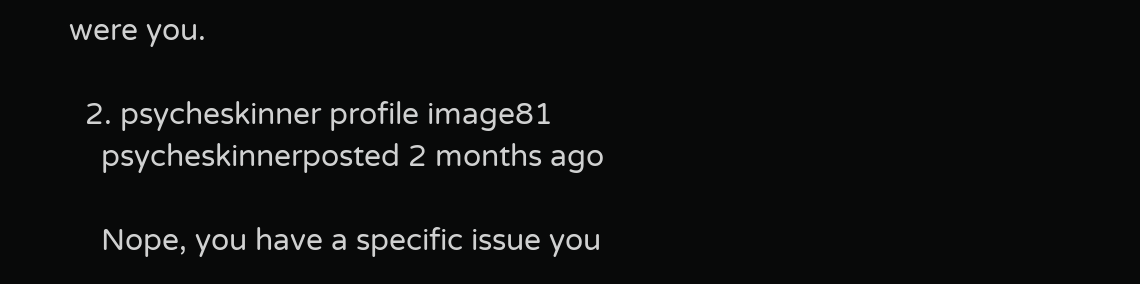were you.

  2. psycheskinner profile image81
    psycheskinnerposted 2 months ago

    Nope, you have a specific issue you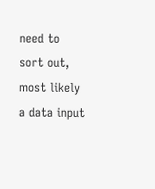need to sort out, most likely a data input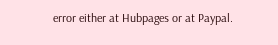error either at Hubpages or at Paypal.